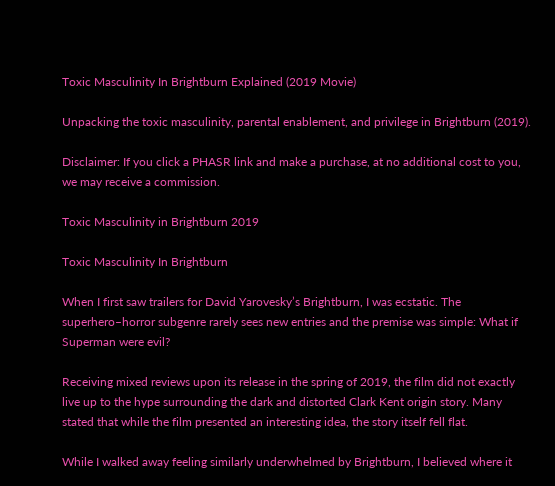Toxic Masculinity In Brightburn Explained (2019 Movie)

Unpacking the toxic masculinity, parental enablement, and privilege in Brightburn (2019).

Disclaimer: If you click a PHASR link and make a purchase, at no additional cost to you, we may receive a commission.

Toxic Masculinity in Brightburn 2019

Toxic Masculinity In Brightburn

When I first saw trailers for David Yarovesky’s Brightburn, I was ecstatic. The superhero–horror subgenre rarely sees new entries and the premise was simple: What if Superman were evil?

Receiving mixed reviews upon its release in the spring of 2019, the film did not exactly live up to the hype surrounding the dark and distorted Clark Kent origin story. Many stated that while the film presented an interesting idea, the story itself fell flat.

While I walked away feeling similarly underwhelmed by Brightburn, I believed where it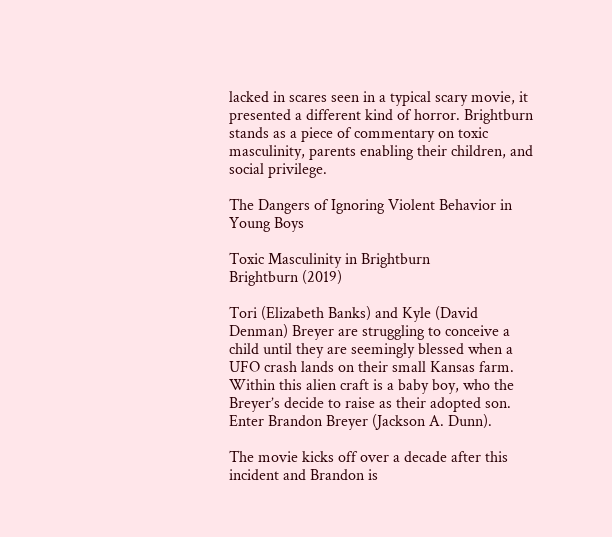lacked in scares seen in a typical scary movie, it presented a different kind of horror. Brightburn stands as a piece of commentary on toxic masculinity, parents enabling their children, and social privilege.

The Dangers of Ignoring Violent Behavior in Young Boys

Toxic Masculinity in Brightburn
Brightburn (2019)

Tori (Elizabeth Banks) and Kyle (David Denman) Breyer are struggling to conceive a child until they are seemingly blessed when a UFO crash lands on their small Kansas farm. Within this alien craft is a baby boy, who the Breyer’s decide to raise as their adopted son. Enter Brandon Breyer (Jackson A. Dunn).

The movie kicks off over a decade after this incident and Brandon is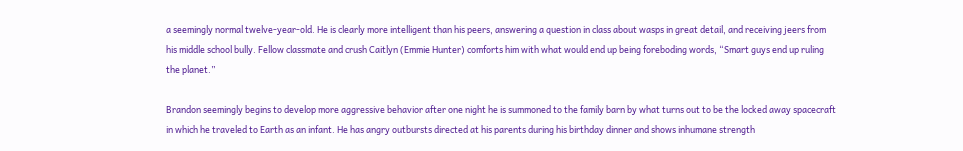a seemingly normal twelve-year-old. He is clearly more intelligent than his peers, answering a question in class about wasps in great detail, and receiving jeers from his middle school bully. Fellow classmate and crush Caitlyn (Emmie Hunter) comforts him with what would end up being foreboding words, “Smart guys end up ruling the planet.”

Brandon seemingly begins to develop more aggressive behavior after one night he is summoned to the family barn by what turns out to be the locked away spacecraft in which he traveled to Earth as an infant. He has angry outbursts directed at his parents during his birthday dinner and shows inhumane strength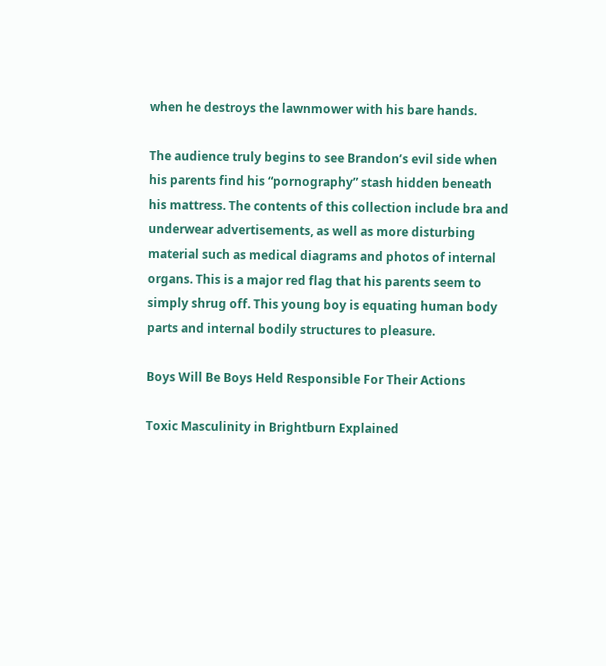when he destroys the lawnmower with his bare hands.

The audience truly begins to see Brandon’s evil side when his parents find his “pornography” stash hidden beneath his mattress. The contents of this collection include bra and underwear advertisements, as well as more disturbing material such as medical diagrams and photos of internal organs. This is a major red flag that his parents seem to simply shrug off. This young boy is equating human body parts and internal bodily structures to pleasure.

Boys Will Be Boys Held Responsible For Their Actions

Toxic Masculinity in Brightburn Explained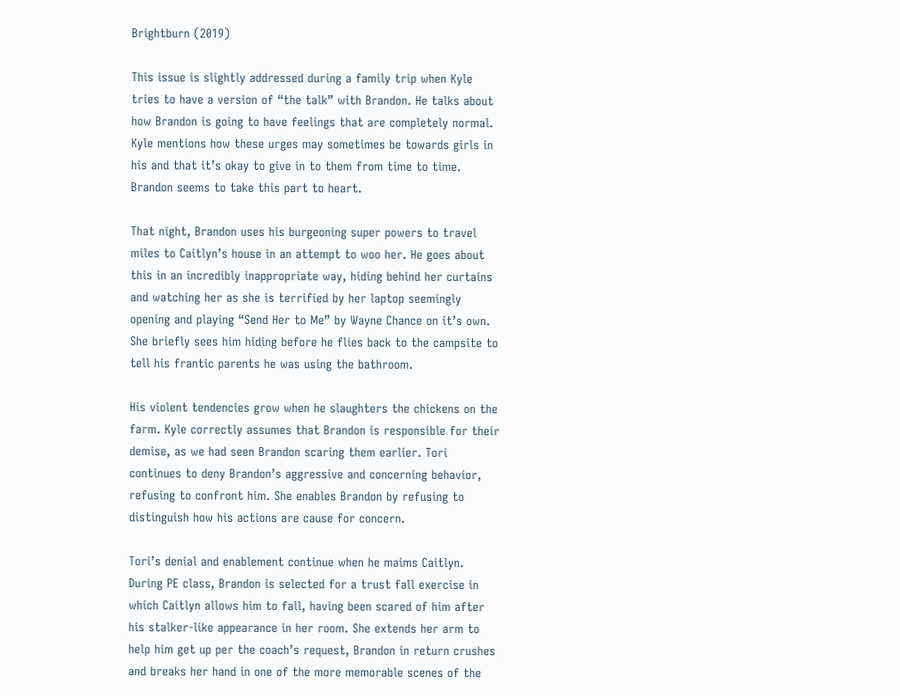Brightburn (2019)

This issue is slightly addressed during a family trip when Kyle tries to have a version of “the talk” with Brandon. He talks about how Brandon is going to have feelings that are completely normal. Kyle mentions how these urges may sometimes be towards girls in his and that it’s okay to give in to them from time to time. Brandon seems to take this part to heart.

That night, Brandon uses his burgeoning super powers to travel miles to Caitlyn’s house in an attempt to woo her. He goes about this in an incredibly inappropriate way, hiding behind her curtains and watching her as she is terrified by her laptop seemingly opening and playing “Send Her to Me” by Wayne Chance on it’s own. She briefly sees him hiding before he flies back to the campsite to tell his frantic parents he was using the bathroom.

His violent tendencies grow when he slaughters the chickens on the farm. Kyle correctly assumes that Brandon is responsible for their demise, as we had seen Brandon scaring them earlier. Tori continues to deny Brandon’s aggressive and concerning behavior, refusing to confront him. She enables Brandon by refusing to distinguish how his actions are cause for concern.

Tori’s denial and enablement continue when he maims Caitlyn. During PE class, Brandon is selected for a trust fall exercise in which Caitlyn allows him to fall, having been scared of him after his stalker-like appearance in her room. She extends her arm to help him get up per the coach’s request, Brandon in return crushes and breaks her hand in one of the more memorable scenes of the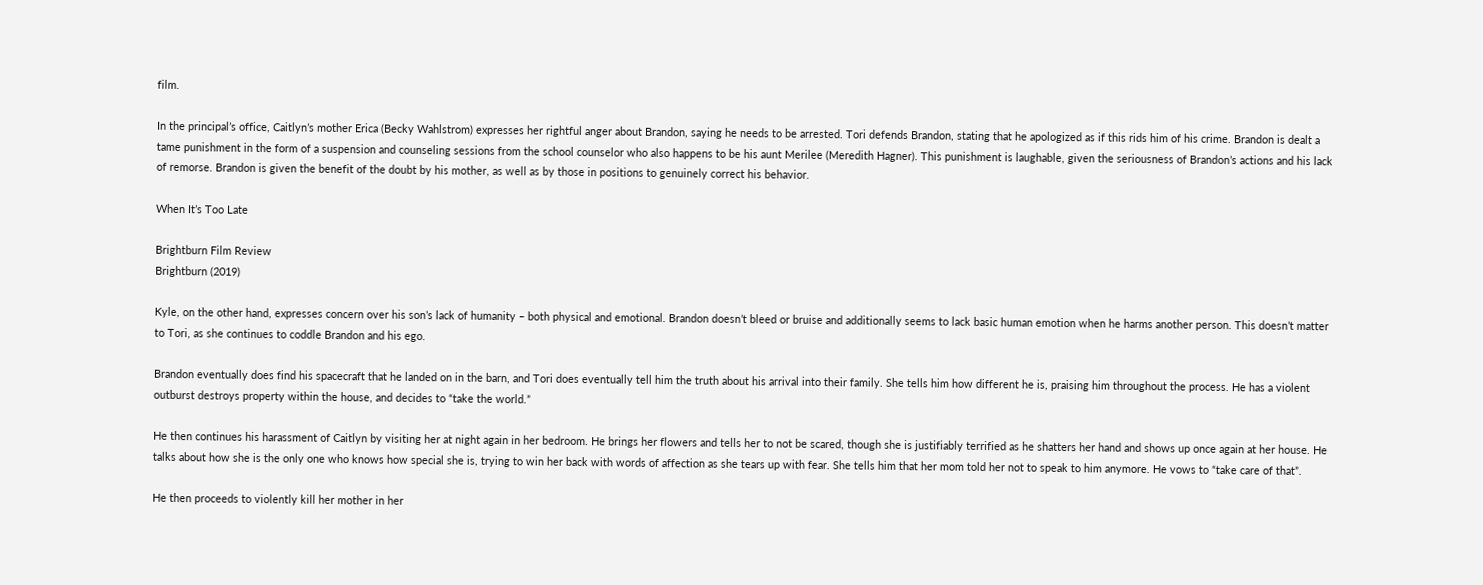film.

In the principal’s office, Caitlyn’s mother Erica (Becky Wahlstrom) expresses her rightful anger about Brandon, saying he needs to be arrested. Tori defends Brandon, stating that he apologized as if this rids him of his crime. Brandon is dealt a tame punishment in the form of a suspension and counseling sessions from the school counselor who also happens to be his aunt Merilee (Meredith Hagner). This punishment is laughable, given the seriousness of Brandon’s actions and his lack of remorse. Brandon is given the benefit of the doubt by his mother, as well as by those in positions to genuinely correct his behavior.

When It’s Too Late

Brightburn Film Review
Brightburn (2019)

Kyle, on the other hand, expresses concern over his son’s lack of humanity – both physical and emotional. Brandon doesn’t bleed or bruise and additionally seems to lack basic human emotion when he harms another person. This doesn’t matter to Tori, as she continues to coddle Brandon and his ego.

Brandon eventually does find his spacecraft that he landed on in the barn, and Tori does eventually tell him the truth about his arrival into their family. She tells him how different he is, praising him throughout the process. He has a violent outburst destroys property within the house, and decides to “take the world.”

He then continues his harassment of Caitlyn by visiting her at night again in her bedroom. He brings her flowers and tells her to not be scared, though she is justifiably terrified as he shatters her hand and shows up once again at her house. He talks about how she is the only one who knows how special she is, trying to win her back with words of affection as she tears up with fear. She tells him that her mom told her not to speak to him anymore. He vows to “take care of that”.

He then proceeds to violently kill her mother in her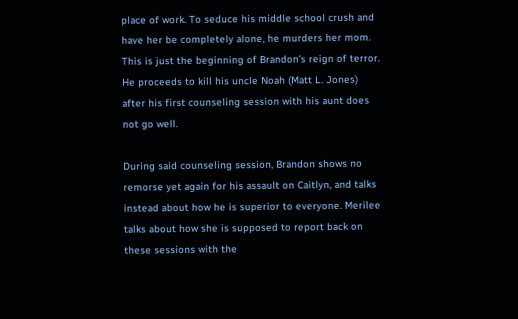place of work. To seduce his middle school crush and have her be completely alone, he murders her mom. This is just the beginning of Brandon’s reign of terror. He proceeds to kill his uncle Noah (Matt L. Jones) after his first counseling session with his aunt does not go well.

During said counseling session, Brandon shows no remorse yet again for his assault on Caitlyn, and talks instead about how he is superior to everyone. Merilee talks about how she is supposed to report back on these sessions with the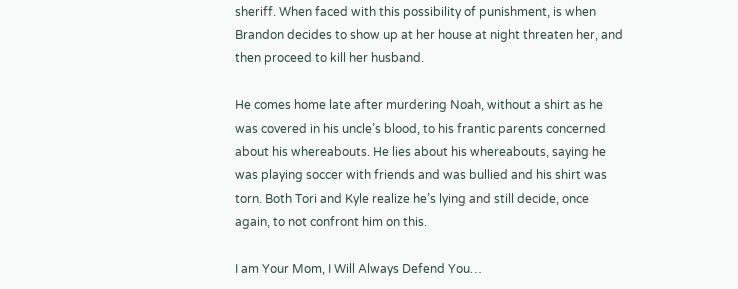sheriff. When faced with this possibility of punishment, is when Brandon decides to show up at her house at night threaten her, and then proceed to kill her husband.

He comes home late after murdering Noah, without a shirt as he was covered in his uncle’s blood, to his frantic parents concerned about his whereabouts. He lies about his whereabouts, saying he was playing soccer with friends and was bullied and his shirt was torn. Both Tori and Kyle realize he’s lying and still decide, once again, to not confront him on this.

I am Your Mom, I Will Always Defend You…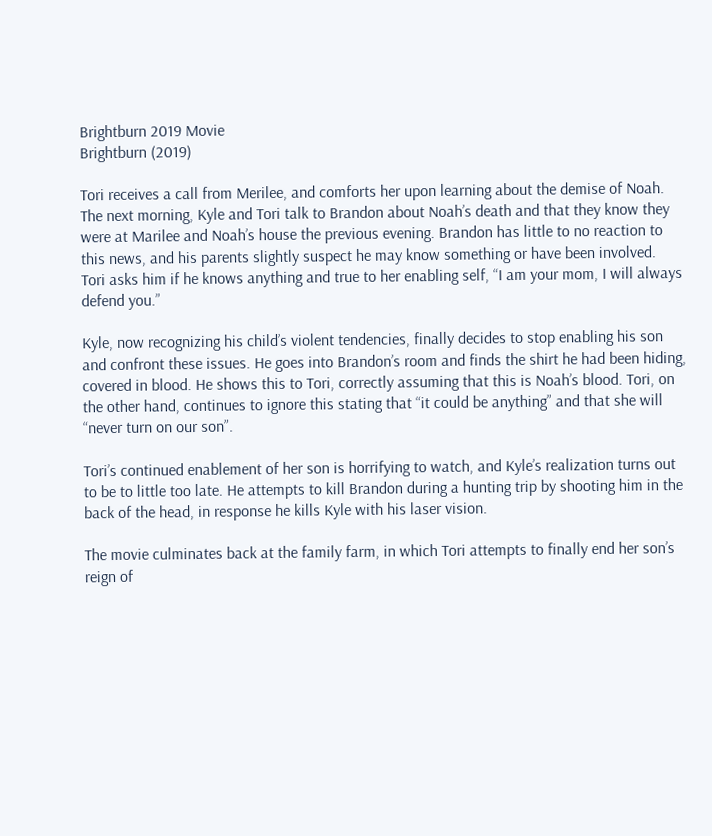Brightburn 2019 Movie
Brightburn (2019)

Tori receives a call from Merilee, and comforts her upon learning about the demise of Noah.  The next morning, Kyle and Tori talk to Brandon about Noah’s death and that they know they were at Marilee and Noah’s house the previous evening. Brandon has little to no reaction to this news, and his parents slightly suspect he may know something or have been involved.  Tori asks him if he knows anything and true to her enabling self, “I am your mom, I will always defend you.”

Kyle, now recognizing his child’s violent tendencies, finally decides to stop enabling his son and confront these issues. He goes into Brandon’s room and finds the shirt he had been hiding, covered in blood. He shows this to Tori, correctly assuming that this is Noah’s blood. Tori, on the other hand, continues to ignore this stating that “it could be anything” and that she will “never turn on our son”.

Tori’s continued enablement of her son is horrifying to watch, and Kyle’s realization turns out to be to little too late. He attempts to kill Brandon during a hunting trip by shooting him in the back of the head, in response he kills Kyle with his laser vision.

The movie culminates back at the family farm, in which Tori attempts to finally end her son’s reign of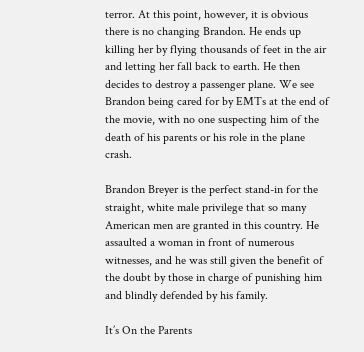terror. At this point, however, it is obvious there is no changing Brandon. He ends up killing her by flying thousands of feet in the air and letting her fall back to earth. He then decides to destroy a passenger plane. We see Brandon being cared for by EMTs at the end of the movie, with no one suspecting him of the death of his parents or his role in the plane crash.

Brandon Breyer is the perfect stand-in for the straight, white male privilege that so many American men are granted in this country. He assaulted a woman in front of numerous witnesses, and he was still given the benefit of the doubt by those in charge of punishing him and blindly defended by his family.

It’s On the Parents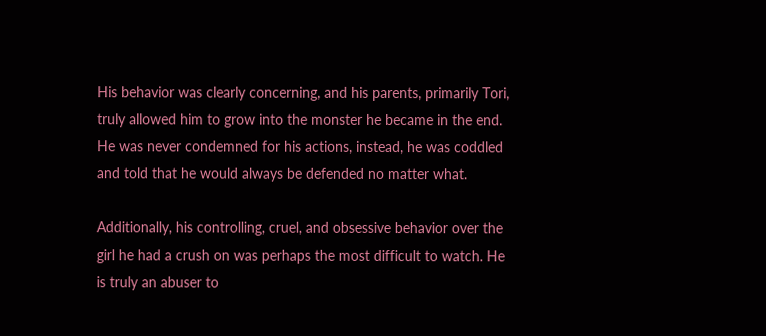His behavior was clearly concerning, and his parents, primarily Tori, truly allowed him to grow into the monster he became in the end. He was never condemned for his actions, instead, he was coddled and told that he would always be defended no matter what.

Additionally, his controlling, cruel, and obsessive behavior over the girl he had a crush on was perhaps the most difficult to watch. He is truly an abuser to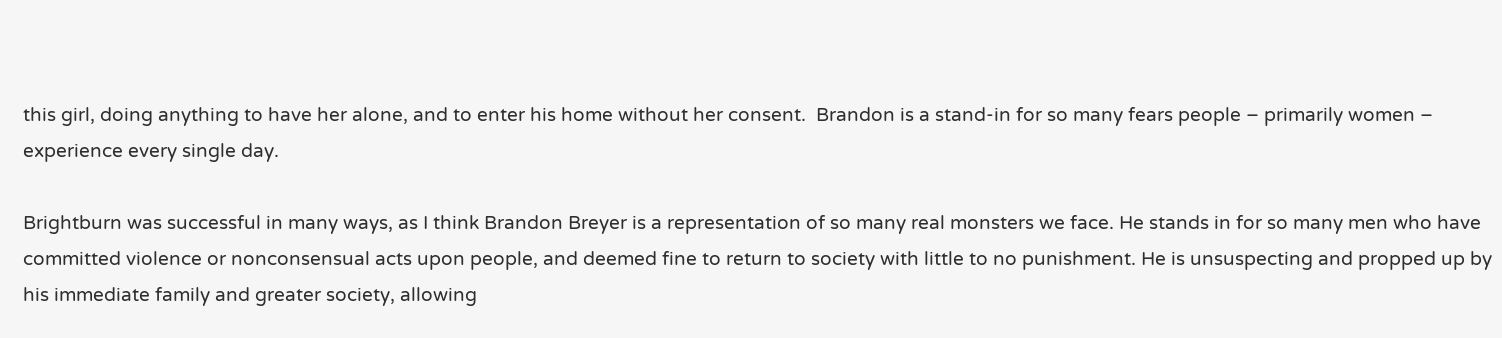this girl, doing anything to have her alone, and to enter his home without her consent.  Brandon is a stand-in for so many fears people – primarily women – experience every single day.

Brightburn was successful in many ways, as I think Brandon Breyer is a representation of so many real monsters we face. He stands in for so many men who have committed violence or nonconsensual acts upon people, and deemed fine to return to society with little to no punishment. He is unsuspecting and propped up by his immediate family and greater society, allowing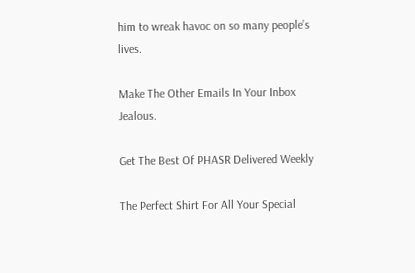him to wreak havoc on so many people’s lives.

Make The Other Emails In Your Inbox Jealous.

Get The Best Of PHASR Delivered Weekly

The Perfect Shirt For All Your Special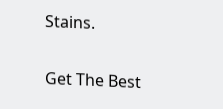Stains.


Get The Best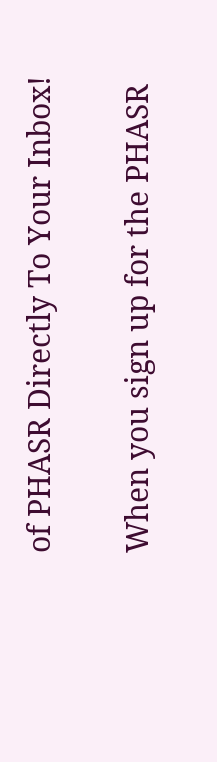of PHASR Directly To Your Inbox!

When you sign up for the PHASR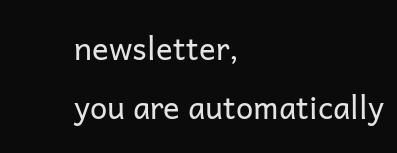newsletter,
you are automatically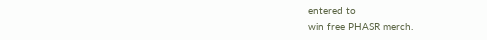entered to
win free PHASR merch.